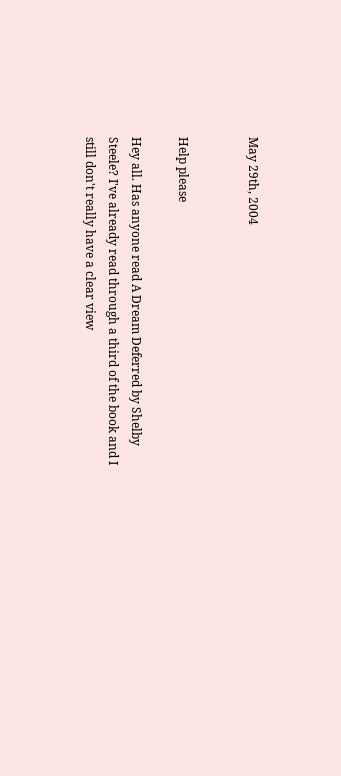May 29th, 2004


Help please

Hey all. Has anyone read A Dream Deferred by Shelby Steele? I've already read through a third of the book and I still don't really have a clear view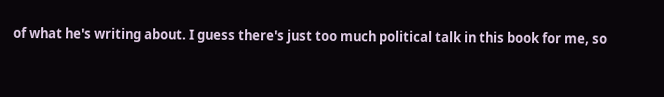of what he's writing about. I guess there's just too much political talk in this book for me, so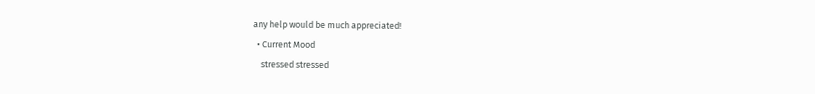any help would be much appreciated!
  • Current Mood
    stressed stressed